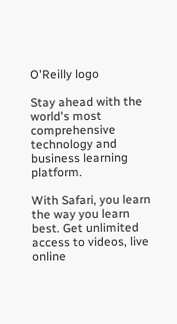O'Reilly logo

Stay ahead with the world's most comprehensive technology and business learning platform.

With Safari, you learn the way you learn best. Get unlimited access to videos, live online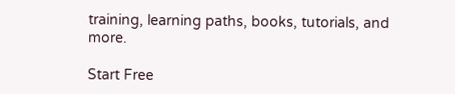training, learning paths, books, tutorials, and more.

Start Free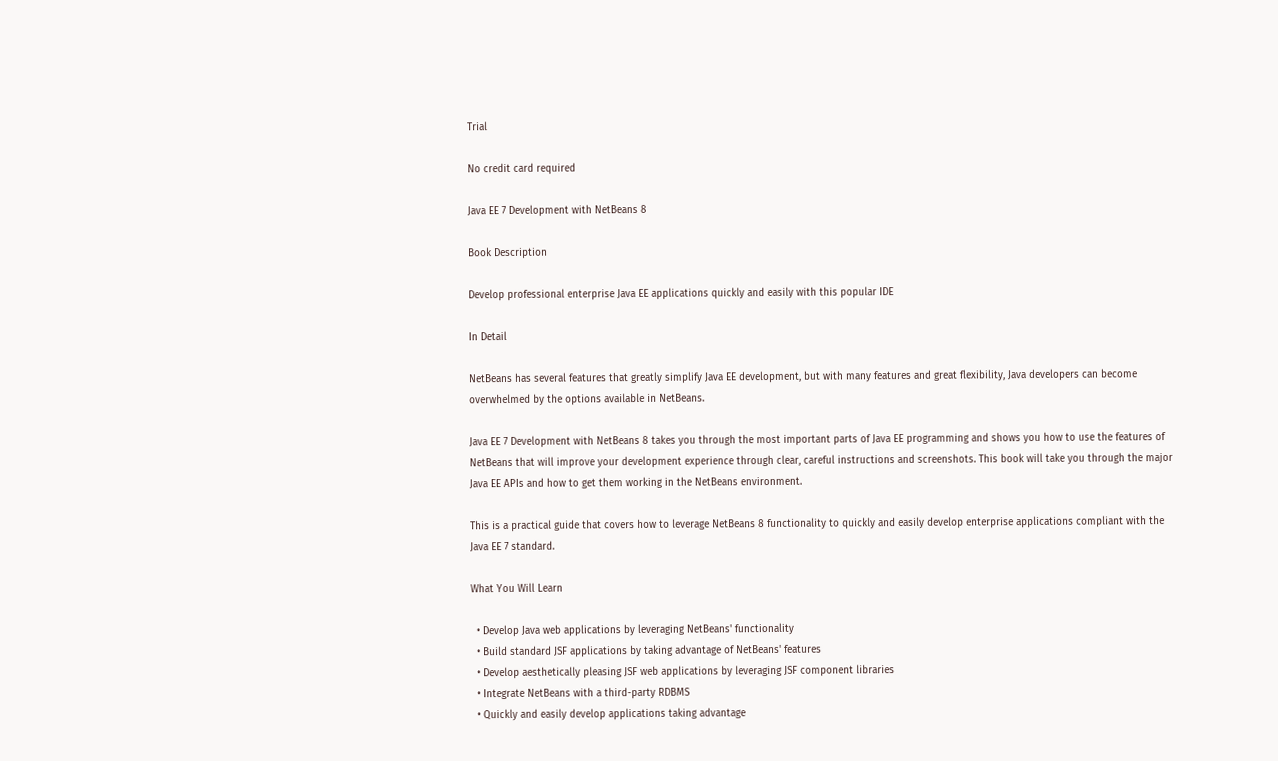Trial

No credit card required

Java EE 7 Development with NetBeans 8

Book Description

Develop professional enterprise Java EE applications quickly and easily with this popular IDE

In Detail

NetBeans has several features that greatly simplify Java EE development, but with many features and great flexibility, Java developers can become overwhelmed by the options available in NetBeans.

Java EE 7 Development with NetBeans 8 takes you through the most important parts of Java EE programming and shows you how to use the features of NetBeans that will improve your development experience through clear, careful instructions and screenshots. This book will take you through the major Java EE APIs and how to get them working in the NetBeans environment.

This is a practical guide that covers how to leverage NetBeans 8 functionality to quickly and easily develop enterprise applications compliant with the Java EE 7 standard.

What You Will Learn

  • Develop Java web applications by leveraging NetBeans' functionality
  • Build standard JSF applications by taking advantage of NetBeans' features
  • Develop aesthetically pleasing JSF web applications by leveraging JSF component libraries
  • Integrate NetBeans with a third-party RDBMS
  • Quickly and easily develop applications taking advantage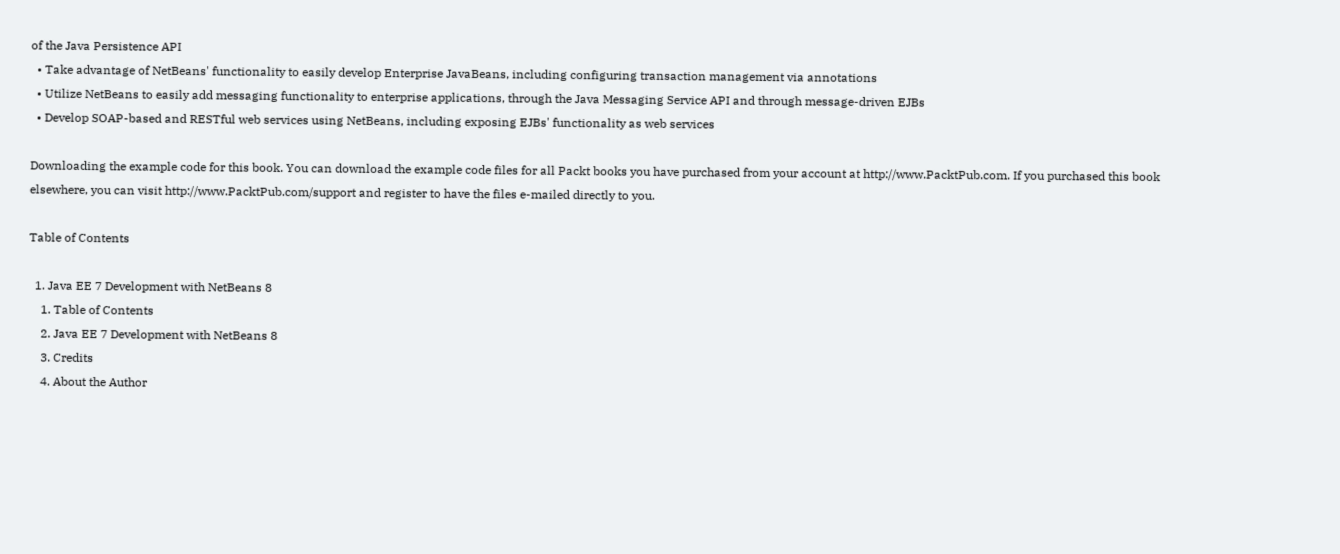of the Java Persistence API
  • Take advantage of NetBeans' functionality to easily develop Enterprise JavaBeans, including configuring transaction management via annotations
  • Utilize NetBeans to easily add messaging functionality to enterprise applications, through the Java Messaging Service API and through message-driven EJBs
  • Develop SOAP-based and RESTful web services using NetBeans, including exposing EJBs' functionality as web services

Downloading the example code for this book. You can download the example code files for all Packt books you have purchased from your account at http://www.PacktPub.com. If you purchased this book elsewhere, you can visit http://www.PacktPub.com/support and register to have the files e-mailed directly to you.

Table of Contents

  1. Java EE 7 Development with NetBeans 8
    1. Table of Contents
    2. Java EE 7 Development with NetBeans 8
    3. Credits
    4. About the Author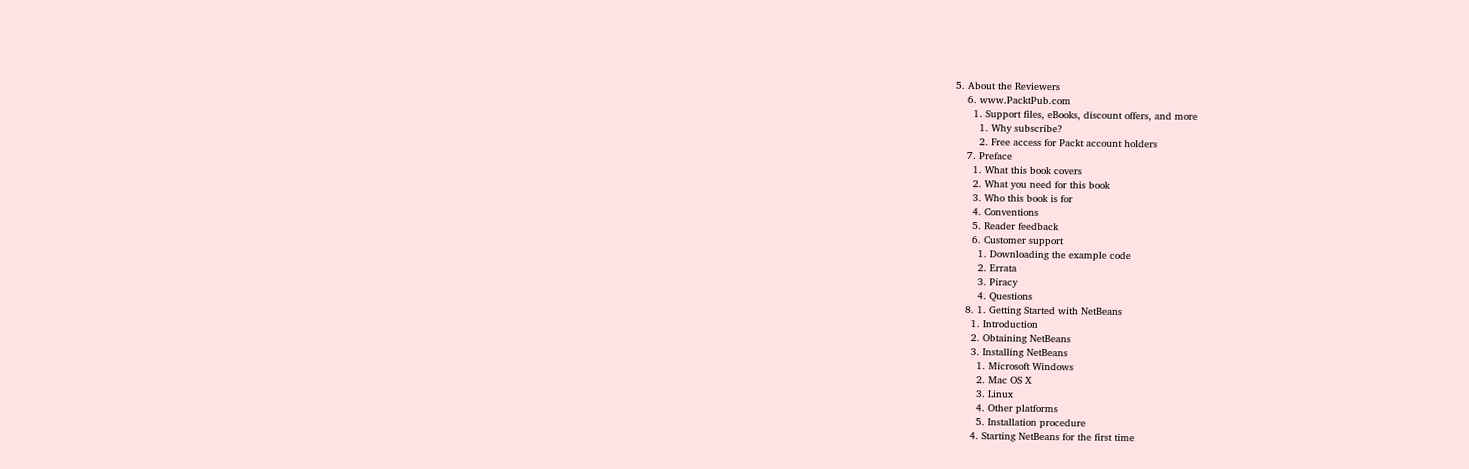5. About the Reviewers
    6. www.PacktPub.com
      1. Support files, eBooks, discount offers, and more
        1. Why subscribe?
        2. Free access for Packt account holders
    7. Preface
      1. What this book covers
      2. What you need for this book
      3. Who this book is for
      4. Conventions
      5. Reader feedback
      6. Customer support
        1. Downloading the example code
        2. Errata
        3. Piracy
        4. Questions
    8. 1. Getting Started with NetBeans
      1. Introduction
      2. Obtaining NetBeans
      3. Installing NetBeans
        1. Microsoft Windows
        2. Mac OS X
        3. Linux
        4. Other platforms
        5. Installation procedure
      4. Starting NetBeans for the first time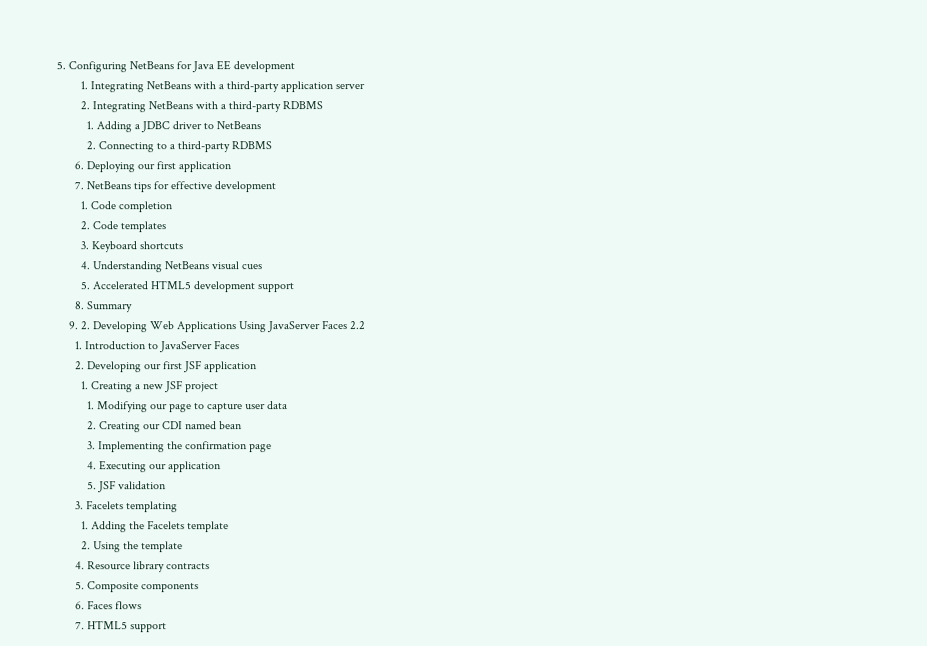5. Configuring NetBeans for Java EE development
        1. Integrating NetBeans with a third-party application server
        2. Integrating NetBeans with a third-party RDBMS
          1. Adding a JDBC driver to NetBeans
          2. Connecting to a third-party RDBMS
      6. Deploying our first application
      7. NetBeans tips for effective development
        1. Code completion
        2. Code templates
        3. Keyboard shortcuts
        4. Understanding NetBeans visual cues
        5. Accelerated HTML5 development support
      8. Summary
    9. 2. Developing Web Applications Using JavaServer Faces 2.2
      1. Introduction to JavaServer Faces
      2. Developing our first JSF application
        1. Creating a new JSF project
          1. Modifying our page to capture user data
          2. Creating our CDI named bean
          3. Implementing the confirmation page
          4. Executing our application
          5. JSF validation
      3. Facelets templating
        1. Adding the Facelets template
        2. Using the template
      4. Resource library contracts
      5. Composite components
      6. Faces flows
      7. HTML5 support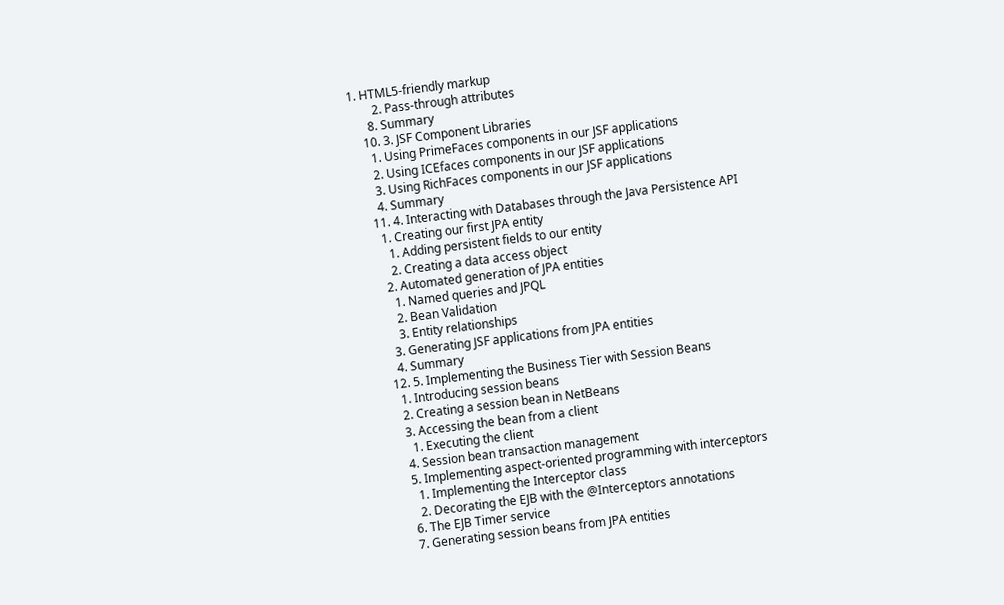1. HTML5-friendly markup
        2. Pass-through attributes
      8. Summary
    10. 3. JSF Component Libraries
      1. Using PrimeFaces components in our JSF applications
      2. Using ICEfaces components in our JSF applications
      3. Using RichFaces components in our JSF applications
      4. Summary
    11. 4. Interacting with Databases through the Java Persistence API
      1. Creating our first JPA entity
        1. Adding persistent fields to our entity
        2. Creating a data access object
      2. Automated generation of JPA entities
        1. Named queries and JPQL
        2. Bean Validation
        3. Entity relationships
      3. Generating JSF applications from JPA entities
      4. Summary
    12. 5. Implementing the Business Tier with Session Beans
      1. Introducing session beans
      2. Creating a session bean in NetBeans
      3. Accessing the bean from a client
        1. Executing the client
      4. Session bean transaction management
      5. Implementing aspect-oriented programming with interceptors
        1. Implementing the Interceptor class
        2. Decorating the EJB with the @Interceptors annotations
      6. The EJB Timer service
      7. Generating session beans from JPA entities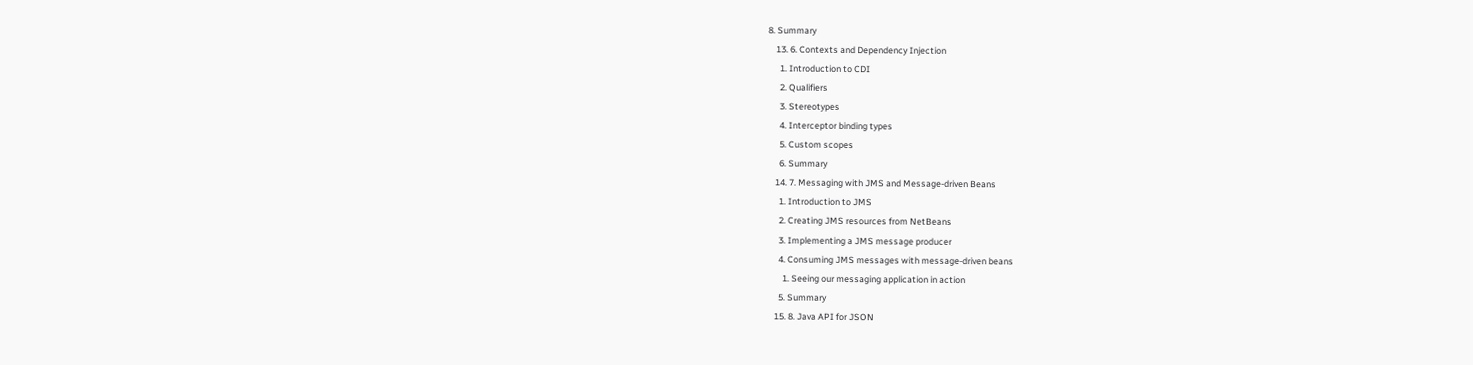8. Summary
    13. 6. Contexts and Dependency Injection
      1. Introduction to CDI
      2. Qualifiers
      3. Stereotypes
      4. Interceptor binding types
      5. Custom scopes
      6. Summary
    14. 7. Messaging with JMS and Message-driven Beans
      1. Introduction to JMS
      2. Creating JMS resources from NetBeans
      3. Implementing a JMS message producer
      4. Consuming JMS messages with message-driven beans
        1. Seeing our messaging application in action
      5. Summary
    15. 8. Java API for JSON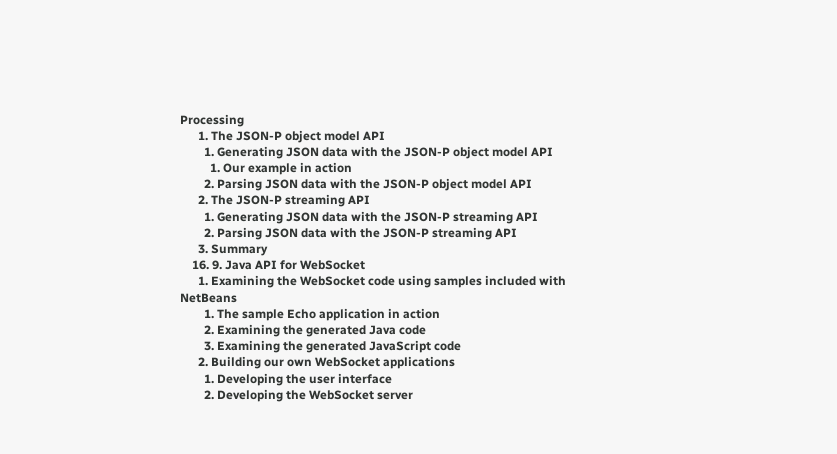Processing
      1. The JSON-P object model API
        1. Generating JSON data with the JSON-P object model API
          1. Our example in action
        2. Parsing JSON data with the JSON-P object model API
      2. The JSON-P streaming API
        1. Generating JSON data with the JSON-P streaming API
        2. Parsing JSON data with the JSON-P streaming API
      3. Summary
    16. 9. Java API for WebSocket
      1. Examining the WebSocket code using samples included with NetBeans
        1. The sample Echo application in action
        2. Examining the generated Java code
        3. Examining the generated JavaScript code
      2. Building our own WebSocket applications
        1. Developing the user interface
        2. Developing the WebSocket server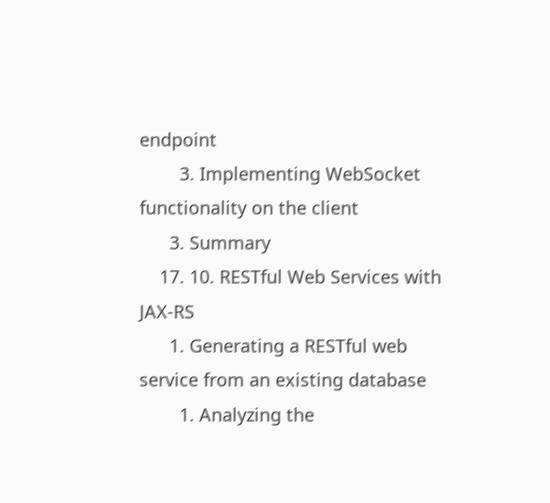endpoint
        3. Implementing WebSocket functionality on the client
      3. Summary
    17. 10. RESTful Web Services with JAX-RS
      1. Generating a RESTful web service from an existing database
        1. Analyzing the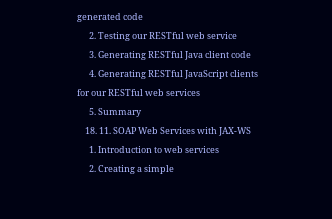generated code
      2. Testing our RESTful web service
      3. Generating RESTful Java client code
      4. Generating RESTful JavaScript clients for our RESTful web services
      5. Summary
    18. 11. SOAP Web Services with JAX-WS
      1. Introduction to web services
      2. Creating a simple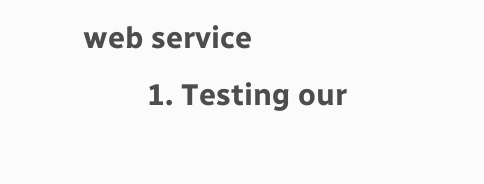web service
        1. Testing our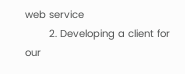web service
        2. Developing a client for our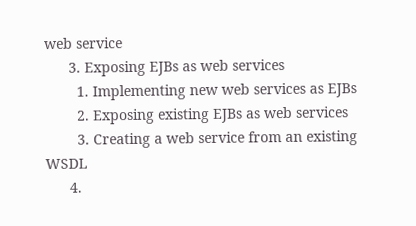web service
      3. Exposing EJBs as web services
        1. Implementing new web services as EJBs
        2. Exposing existing EJBs as web services
        3. Creating a web service from an existing WSDL
      4.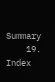Summary
    19. Index